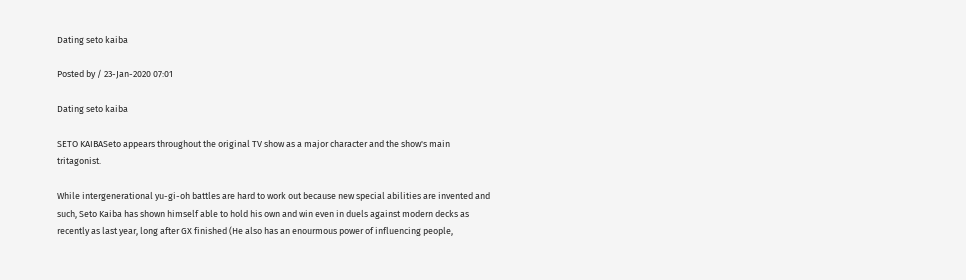Dating seto kaiba

Posted by / 23-Jan-2020 07:01

Dating seto kaiba

SETO KAIBASeto appears throughout the original TV show as a major character and the show's main tritagonist.

While intergenerational yu-gi-oh battles are hard to work out because new special abilities are invented and such, Seto Kaiba has shown himself able to hold his own and win even in duels against modern decks as recently as last year, long after GX finished (He also has an enourmous power of influencing people,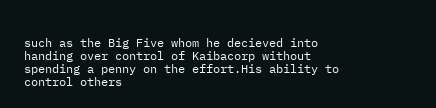such as the Big Five whom he decieved into handing over control of Kaibacorp without spending a penny on the effort.His ability to control others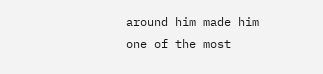around him made him one of the most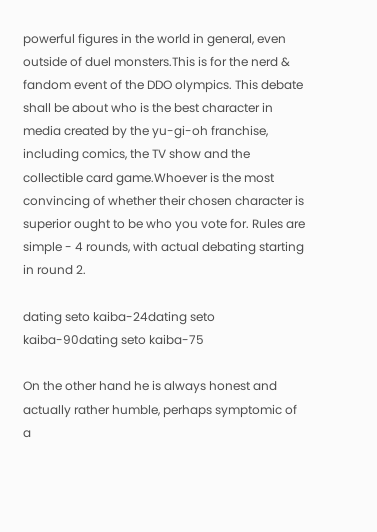powerful figures in the world in general, even outside of duel monsters.This is for the nerd & fandom event of the DDO olympics. This debate shall be about who is the best character in media created by the yu-gi-oh franchise, including comics, the TV show and the collectible card game.Whoever is the most convincing of whether their chosen character is superior ought to be who you vote for. Rules are simple - 4 rounds, with actual debating starting in round 2.

dating seto kaiba-24dating seto kaiba-90dating seto kaiba-75

On the other hand he is always honest and actually rather humble, perhaps symptomic of a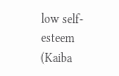low self-esteem (Kaiba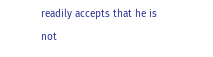readily accepts that he is not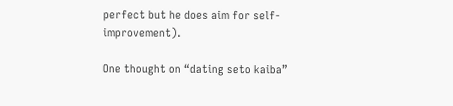perfect but he does aim for self-improvement).

One thought on “dating seto kaiba”